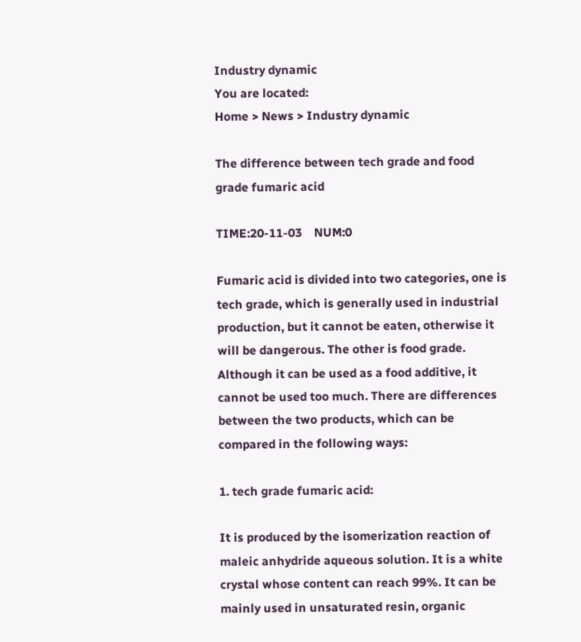Industry dynamic
You are located:
Home > News > Industry dynamic

The difference between tech grade and food grade fumaric acid

TIME:20-11-03    NUM:0

Fumaric acid is divided into two categories, one is tech grade, which is generally used in industrial production, but it cannot be eaten, otherwise it will be dangerous. The other is food grade. Although it can be used as a food additive, it cannot be used too much. There are differences between the two products, which can be compared in the following ways:

1. tech grade fumaric acid:

It is produced by the isomerization reaction of maleic anhydride aqueous solution. It is a white crystal whose content can reach 99%. It can be mainly used in unsaturated resin, organic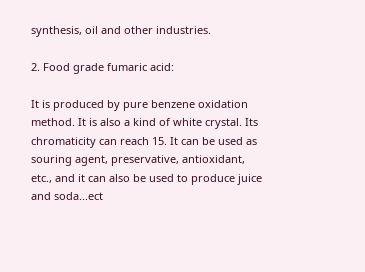synthesis, oil and other industries.

2. Food grade fumaric acid:

It is produced by pure benzene oxidation method. It is also a kind of white crystal. Its chromaticity can reach 15. It can be used as souring agent, preservative, antioxidant, etc., and it can also be used to produce juice and soda...ect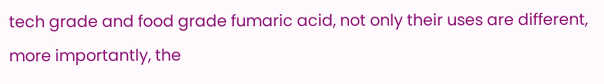tech grade and food grade fumaric acid, not only their uses are different, more importantly, the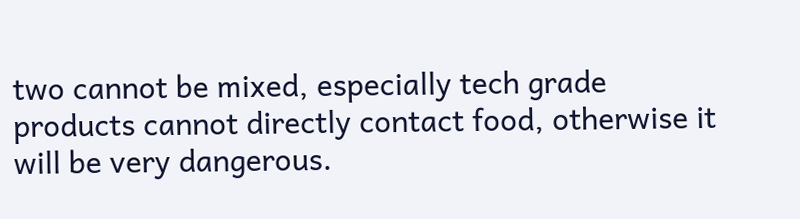two cannot be mixed, especially tech grade products cannot directly contact food, otherwise it will be very dangerous.